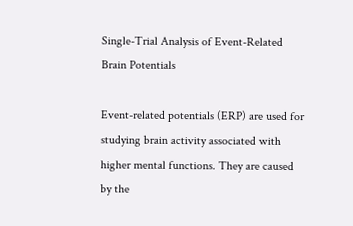Single-Trial Analysis of Event-Related Brain Potentials

Event-related potentials (ERP) are used for studying brain activity associated with higher mental functions. They are caused by the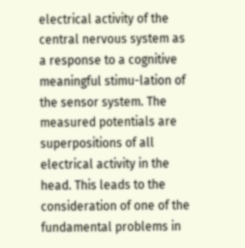electrical activity of the central nervous system as a response to a cognitive meaningful stimu-lation of the sensor system. The measured potentials are superpositions of all electrical activity in the head. This leads to the consideration of one of the fundamental problems in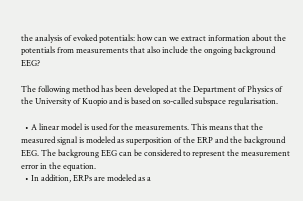the analysis of evoked potentials: how can we extract information about the potentials from measurements that also include the ongoing background EEG?

The following method has been developed at the Department of Physics of the University of Kuopio and is based on so-called subspace regularisation.

  • A linear model is used for the measurements. This means that the measured signal is modeled as superposition of the ERP and the background EEG. The backgroung EEG can be considered to represent the measurement error in the equation.
  • In addition, ERPs are modeled as a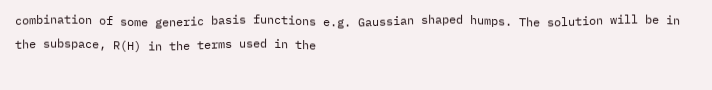combination of some generic basis functions e.g. Gaussian shaped humps. The solution will be in the subspace, R(H) in the terms used in the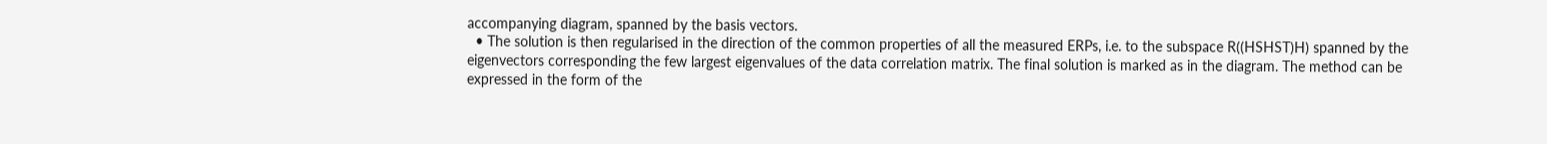accompanying diagram, spanned by the basis vectors.
  • The solution is then regularised in the direction of the common properties of all the measured ERPs, i.e. to the subspace R((HSHST)H) spanned by the eigenvectors corresponding the few largest eigenvalues of the data correlation matrix. The final solution is marked as in the diagram. The method can be expressed in the form of the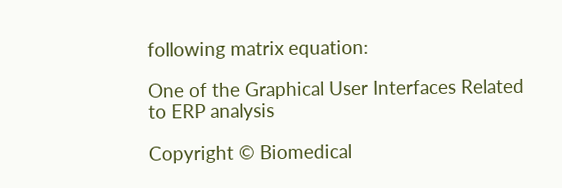following matrix equation:

One of the Graphical User Interfaces Related to ERP analysis

Copyright © Biomedical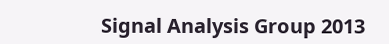Signal Analysis Group 2013